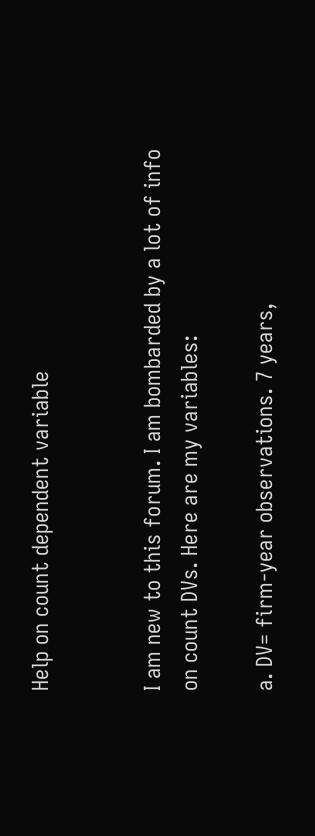Help on count dependent variable


I am new to this forum. I am bombarded by a lot of info on count DVs. Here are my variables:

a. DV= firm-year observations. 7 years,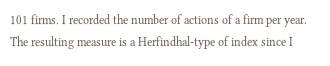101 firms. I recorded the number of actions of a firm per year. The resulting measure is a Herfindhal-type of index since I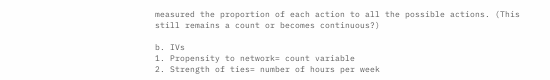measured the proportion of each action to all the possible actions. (This still remains a count or becomes continuous?)

b. IVs
1. Propensity to network= count variable
2. Strength of ties= number of hours per week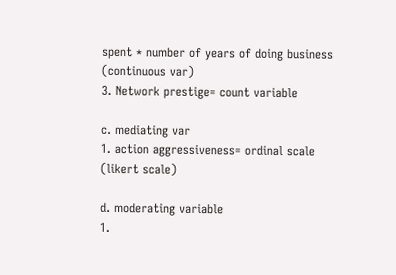spent * number of years of doing business (continuous var)
3. Network prestige= count variable

c. mediating var
1. action aggressiveness= ordinal scale (likert scale)

d. moderating variable
1.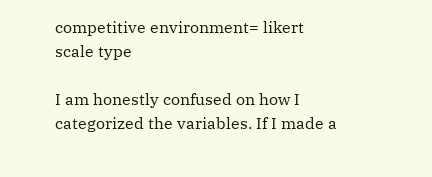competitive environment= likert scale type

I am honestly confused on how I categorized the variables. If I made a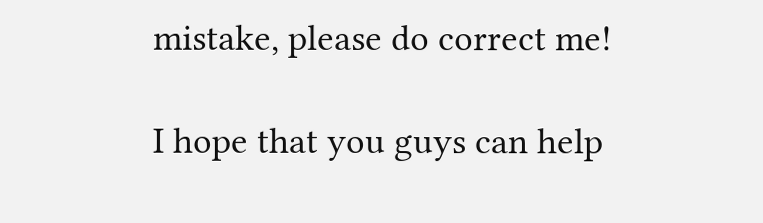mistake, please do correct me!

I hope that you guys can help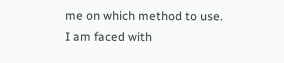me on which method to use. I am faced with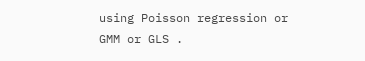using Poisson regression or GMM or GLS .